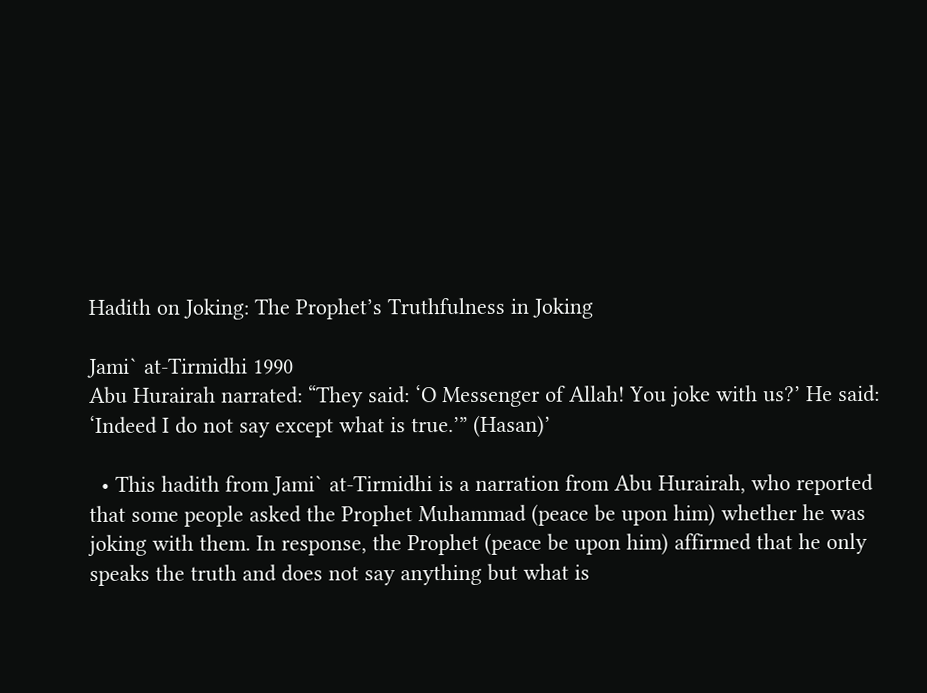Hadith on Joking: The Prophet’s Truthfulness in Joking

Jami` at-Tirmidhi 1990
Abu Hurairah narrated: “They said: ‘O Messenger of Allah! You joke with us?’ He said: ‘Indeed I do not say except what is true.’” (Hasan)’

  • This hadith from Jami` at-Tirmidhi is a narration from Abu Hurairah, who reported that some people asked the Prophet Muhammad (peace be upon him) whether he was joking with them. In response, the Prophet (peace be upon him) affirmed that he only speaks the truth and does not say anything but what is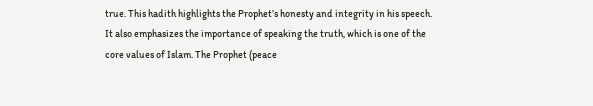true. This hadith highlights the Prophet’s honesty and integrity in his speech. It also emphasizes the importance of speaking the truth, which is one of the core values of Islam. The Prophet (peace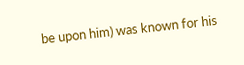be upon him) was known for his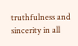truthfulness and sincerity in all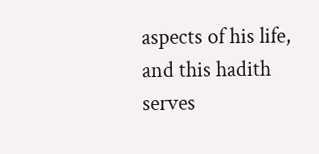aspects of his life, and this hadith serves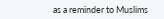as a reminder to Muslims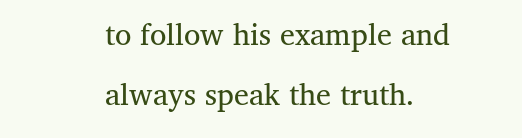to follow his example and always speak the truth.